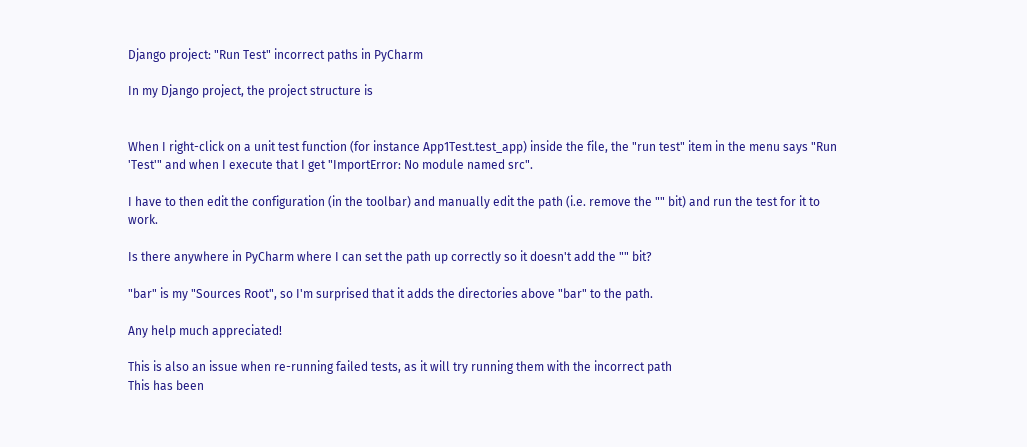Django project: "Run Test" incorrect paths in PyCharm

In my Django project, the project structure is


When I right-click on a unit test function (for instance App1Test.test_app) inside the file, the "run test" item in the menu says "Run 'Test'" and when I execute that I get "ImportError: No module named src".

I have to then edit the configuration (in the toolbar) and manually edit the path (i.e. remove the "" bit) and run the test for it to work.

Is there anywhere in PyCharm where I can set the path up correctly so it doesn't add the "" bit?

"bar" is my "Sources Root", so I'm surprised that it adds the directories above "bar" to the path.

Any help much appreciated!

This is also an issue when re-running failed tests, as it will try running them with the incorrect path
This has been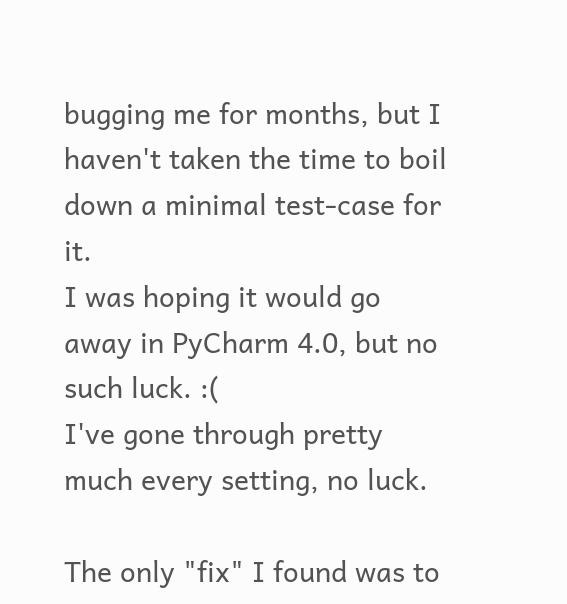bugging me for months, but I haven't taken the time to boil down a minimal test-case for it.
I was hoping it would go away in PyCharm 4.0, but no such luck. :(
I've gone through pretty much every setting, no luck.

The only "fix" I found was to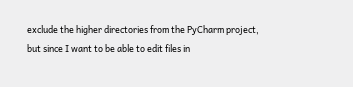exclude the higher directories from the PyCharm project, but since I want to be able to edit files in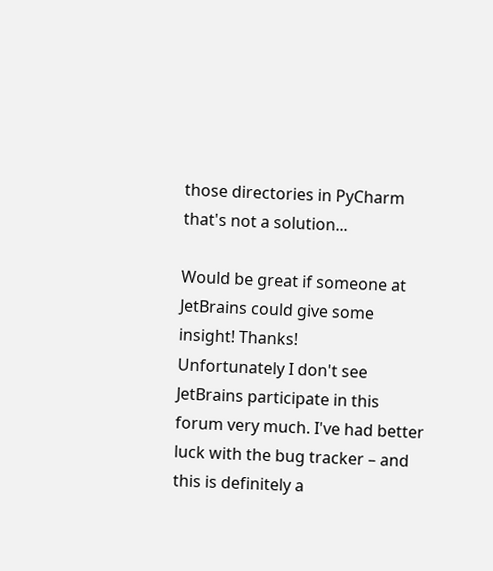those directories in PyCharm that's not a solution...

Would be great if someone at JetBrains could give some insight! Thanks!
Unfortunately I don't see JetBrains participate in this forum very much. I've had better luck with the bug tracker – and this is definitely a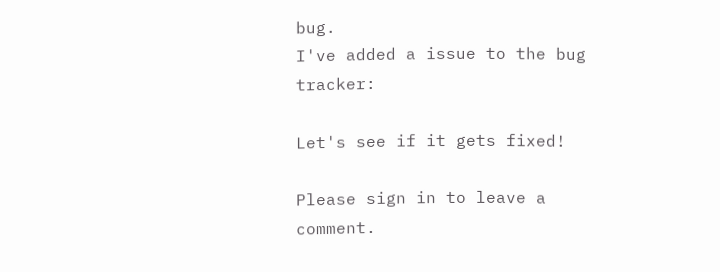bug.
I've added a issue to the bug tracker:

Let's see if it gets fixed!

Please sign in to leave a comment.